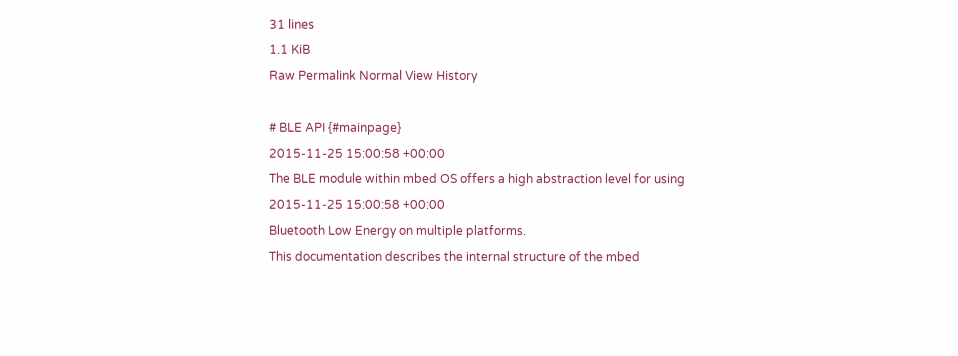31 lines
1.1 KiB
Raw Permalink Normal View History

# BLE API {#mainpage}
2015-11-25 15:00:58 +00:00
The BLE module within mbed OS offers a high abstraction level for using
2015-11-25 15:00:58 +00:00
Bluetooth Low Energy on multiple platforms.
This documentation describes the internal structure of the mbed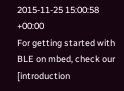2015-11-25 15:00:58 +00:00
For getting started with BLE on mbed, check our [introduction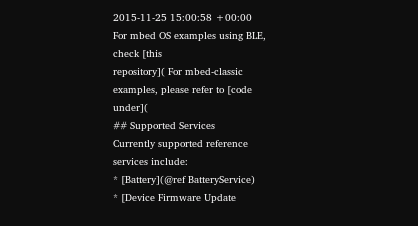2015-11-25 15:00:58 +00:00
For mbed OS examples using BLE, check [this
repository]( For mbed-classic
examples, please refer to [code under](
## Supported Services
Currently supported reference services include:
* [Battery](@ref BatteryService)
* [Device Firmware Update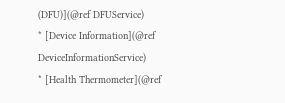(DFU)](@ref DFUService)
* [Device Information](@ref DeviceInformationService)
* [Health Thermometer](@ref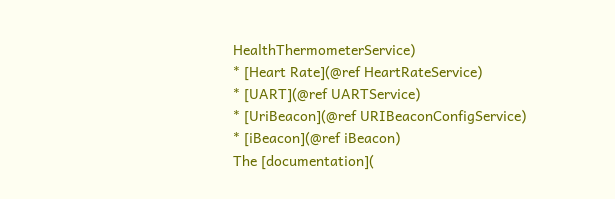HealthThermometerService)
* [Heart Rate](@ref HeartRateService)
* [UART](@ref UARTService)
* [UriBeacon](@ref URIBeaconConfigService)
* [iBeacon](@ref iBeacon)
The [documentation](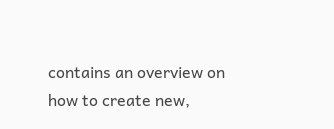contains an overview on how to create new,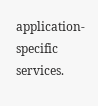application-specific services.